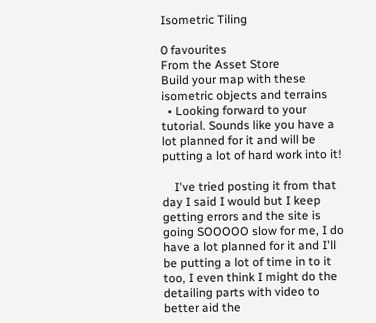Isometric Tiling

0 favourites
From the Asset Store
Build your map with these isometric objects and terrains
  • Looking forward to your tutorial. Sounds like you have a lot planned for it and will be putting a lot of hard work into it!

    I've tried posting it from that day I said I would but I keep getting errors and the site is going SOOOOO slow for me, I do have a lot planned for it and I'll be putting a lot of time in to it too, I even think I might do the detailing parts with video to better aid the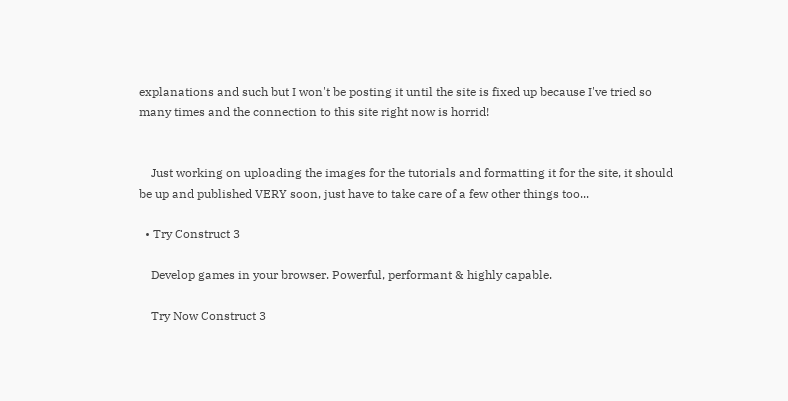explanations and such but I won't be posting it until the site is fixed up because I've tried so many times and the connection to this site right now is horrid!


    Just working on uploading the images for the tutorials and formatting it for the site, it should be up and published VERY soon, just have to take care of a few other things too...

  • Try Construct 3

    Develop games in your browser. Powerful, performant & highly capable.

    Try Now Construct 3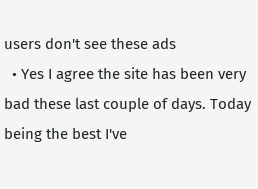users don't see these ads
  • Yes I agree the site has been very bad these last couple of days. Today being the best I've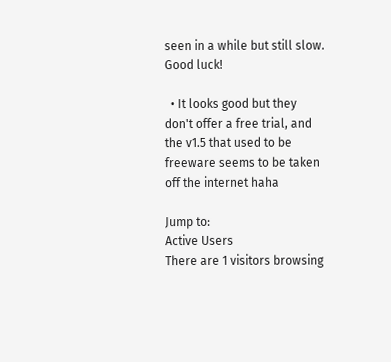seen in a while but still slow. Good luck!

  • It looks good but they don't offer a free trial, and the v1.5 that used to be freeware seems to be taken off the internet haha

Jump to:
Active Users
There are 1 visitors browsing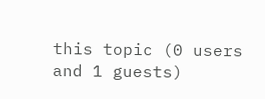this topic (0 users and 1 guests)